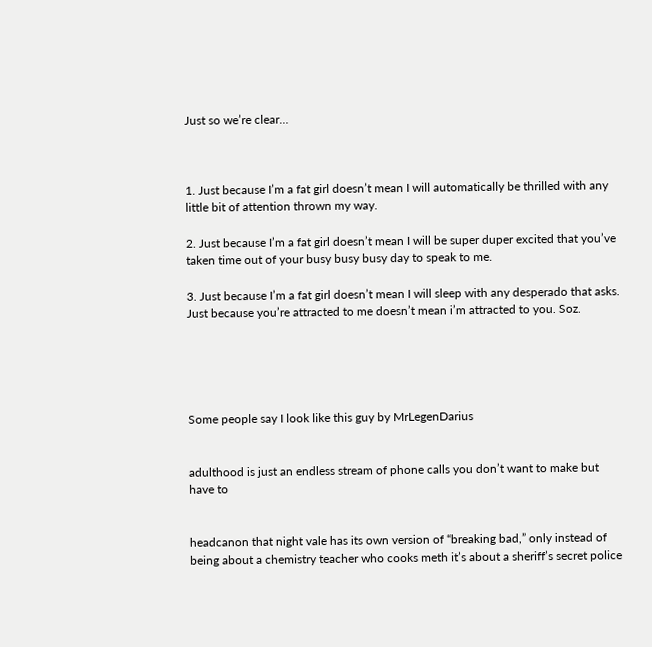Just so we’re clear…



1. Just because I’m a fat girl doesn’t mean I will automatically be thrilled with any little bit of attention thrown my way.

2. Just because I’m a fat girl doesn’t mean I will be super duper excited that you’ve taken time out of your busy busy busy day to speak to me.

3. Just because I’m a fat girl doesn’t mean I will sleep with any desperado that asks. Just because you’re attracted to me doesn’t mean i’m attracted to you. Soz.





Some people say I look like this guy by MrLegenDarius


adulthood is just an endless stream of phone calls you don’t want to make but have to


headcanon that night vale has its own version of “breaking bad,” only instead of being about a chemistry teacher who cooks meth it’s about a sheriff’s secret police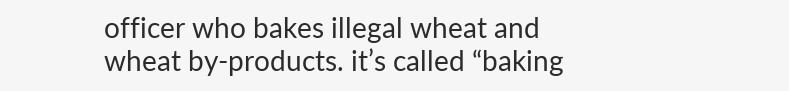officer who bakes illegal wheat and wheat by-products. it’s called “baking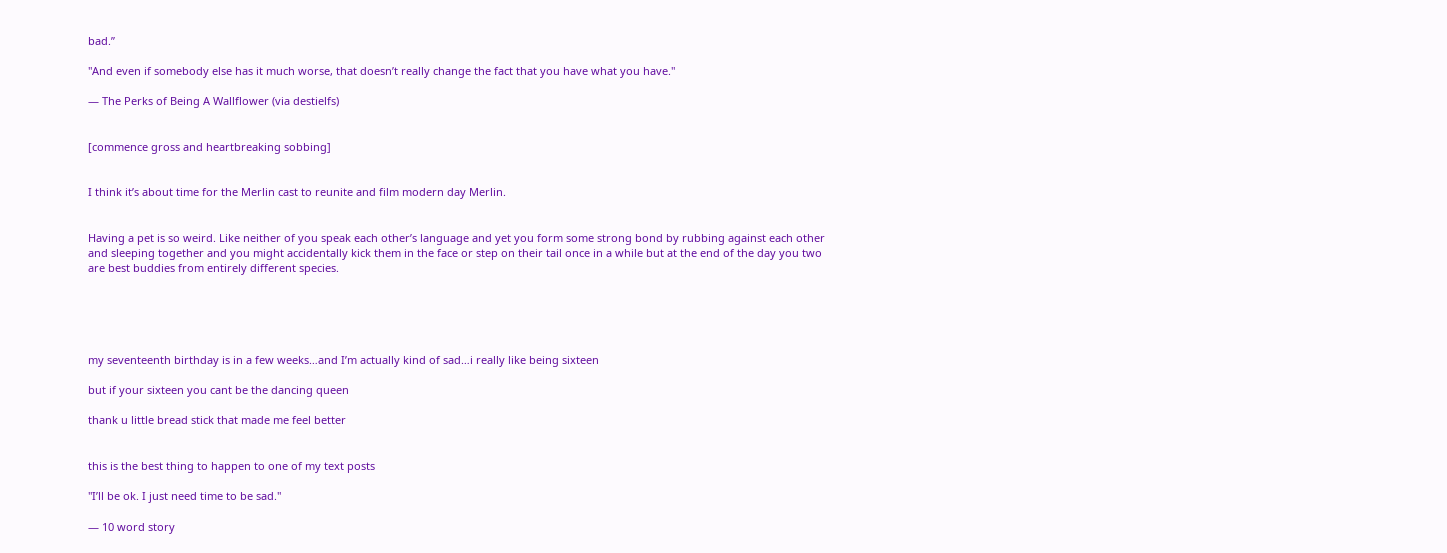bad.”

"And even if somebody else has it much worse, that doesn’t really change the fact that you have what you have."

— The Perks of Being A Wallflower (via destielfs)


[commence gross and heartbreaking sobbing]


I think it’s about time for the Merlin cast to reunite and film modern day Merlin.


Having a pet is so weird. Like neither of you speak each other’s language and yet you form some strong bond by rubbing against each other and sleeping together and you might accidentally kick them in the face or step on their tail once in a while but at the end of the day you two are best buddies from entirely different species.





my seventeenth birthday is in a few weeks…and I’m actually kind of sad…i really like being sixteen

but if your sixteen you cant be the dancing queen

thank u little bread stick that made me feel better


this is the best thing to happen to one of my text posts

"I’ll be ok. I just need time to be sad."

— 10 word story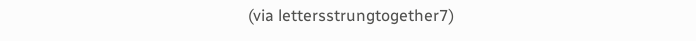(via lettersstrungtogether7)